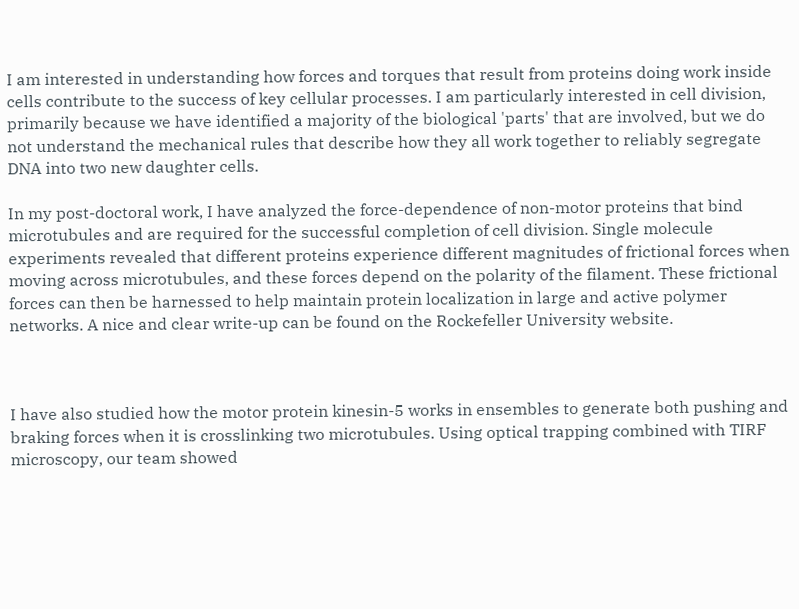I am interested in understanding how forces and torques that result from proteins doing work inside cells contribute to the success of key cellular processes. I am particularly interested in cell division, primarily because we have identified a majority of the biological 'parts' that are involved, but we do not understand the mechanical rules that describe how they all work together to reliably segregate DNA into two new daughter cells.

In my post-doctoral work, I have analyzed the force-dependence of non-motor proteins that bind microtubules and are required for the successful completion of cell division. Single molecule experiments revealed that different proteins experience different magnitudes of frictional forces when moving across microtubules, and these forces depend on the polarity of the filament. These frictional forces can then be harnessed to help maintain protein localization in large and active polymer networks. A nice and clear write-up can be found on the Rockefeller University website.



I have also studied how the motor protein kinesin-5 works in ensembles to generate both pushing and braking forces when it is crosslinking two microtubules. Using optical trapping combined with TIRF microscopy, our team showed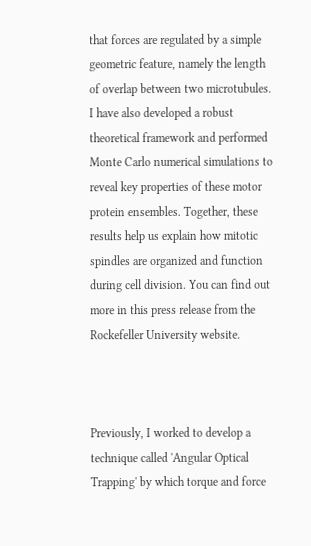that forces are regulated by a simple geometric feature, namely the length of overlap between two microtubules. I have also developed a robust theoretical framework and performed Monte Carlo numerical simulations to reveal key properties of these motor protein ensembles. Together, these results help us explain how mitotic spindles are organized and function during cell division. You can find out more in this press release from the Rockefeller University website.



Previously, I worked to develop a technique called 'Angular Optical Trapping' by which torque and force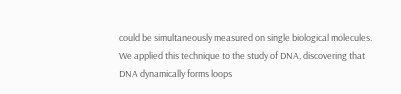could be simultaneously measured on single biological molecules. We applied this technique to the study of DNA, discovering that DNA dynamically forms loops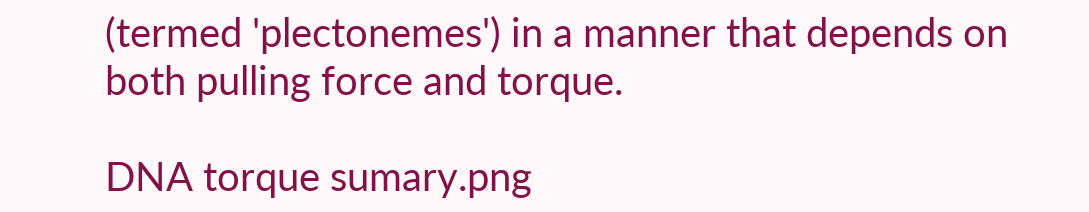(termed 'plectonemes') in a manner that depends on both pulling force and torque.

DNA torque sumary.png